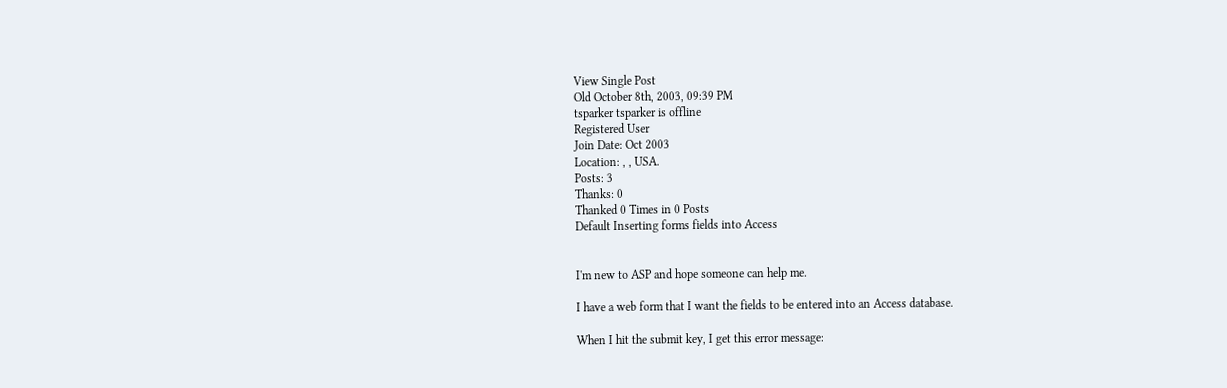View Single Post
Old October 8th, 2003, 09:39 PM
tsparker tsparker is offline
Registered User
Join Date: Oct 2003
Location: , , USA.
Posts: 3
Thanks: 0
Thanked 0 Times in 0 Posts
Default Inserting forms fields into Access


I'm new to ASP and hope someone can help me.

I have a web form that I want the fields to be entered into an Access database.

When I hit the submit key, I get this error message: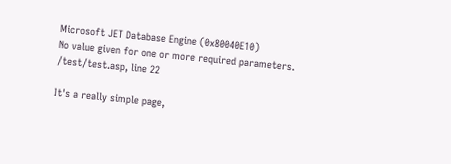Microsoft JET Database Engine (0x80040E10)
No value given for one or more required parameters.
/test/test.asp, line 22

It's a really simple page,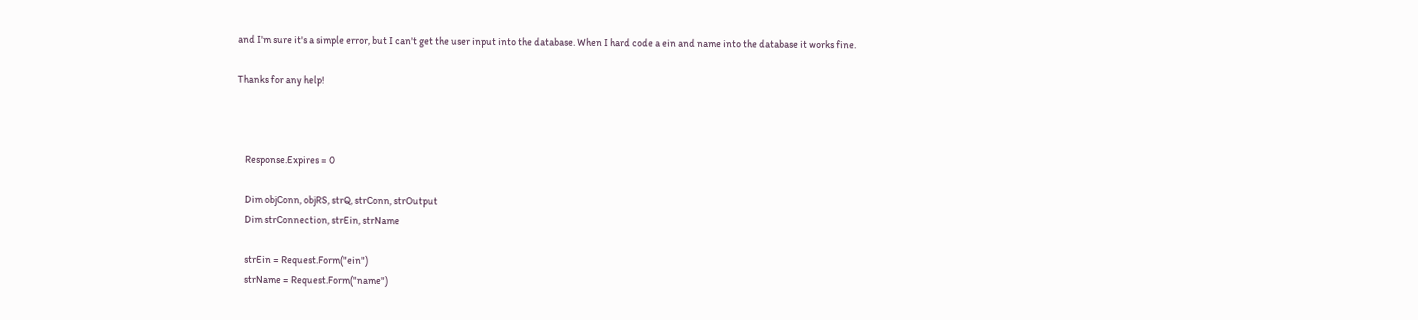and I'm sure it's a simple error, but I can't get the user input into the database. When I hard code a ein and name into the database it works fine.

Thanks for any help!



    Response.Expires = 0

    Dim objConn, objRS, strQ, strConn, strOutput
    Dim strConnection, strEin, strName

    strEin = Request.Form("ein")
    strName = Request.Form("name")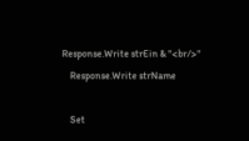Response.Write strEin & "<br/>"
    Response.Write strName

    Set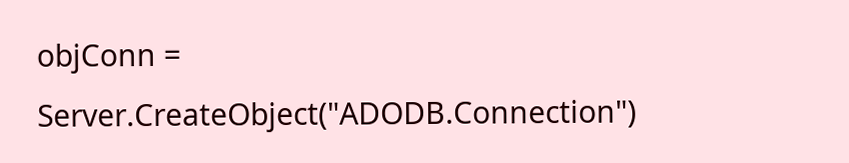objConn = Server.CreateObject("ADODB.Connection")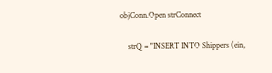objConn.Open strConnect

    strQ = "INSERT INTO Shippers (ein,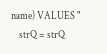name) VALUES "
    strQ = strQ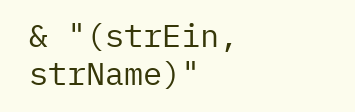& "(strEin, strName)"